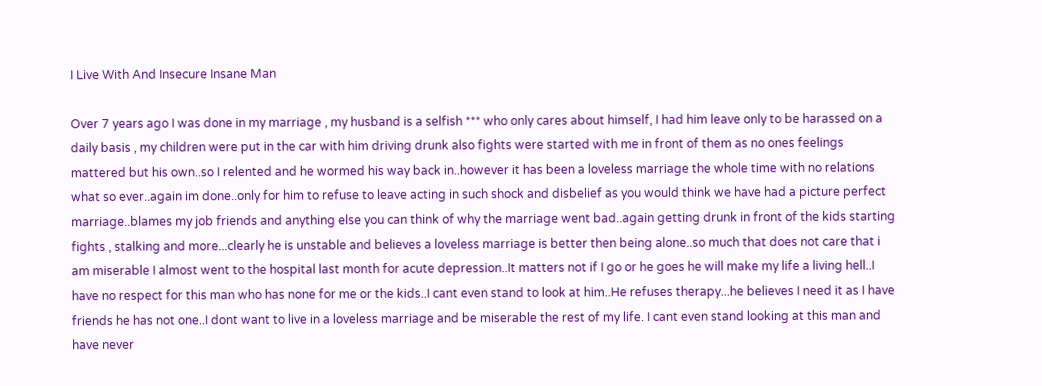I Live With And Insecure Insane Man

Over 7 years ago I was done in my marriage , my husband is a selfish *** who only cares about himself, I had him leave only to be harassed on a daily basis , my children were put in the car with him driving drunk also fights were started with me in front of them as no ones feelings mattered but his own..so I relented and he wormed his way back in..however it has been a loveless marriage the whole time with no relations what so ever..again im done..only for him to refuse to leave acting in such shock and disbelief as you would think we have had a picture perfect marriage..blames my job friends and anything else you can think of why the marriage went bad..again getting drunk in front of the kids starting fights , stalking and more...clearly he is unstable and believes a loveless marriage is better then being alone..so much that does not care that i am miserable I almost went to the hospital last month for acute depression..It matters not if I go or he goes he will make my life a living hell..I have no respect for this man who has none for me or the kids..I cant even stand to look at him..He refuses therapy...he believes I need it as I have friends he has not one..I dont want to live in a loveless marriage and be miserable the rest of my life. I cant even stand looking at this man and have never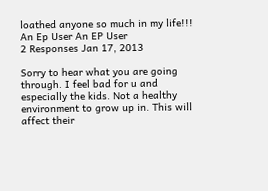loathed anyone so much in my life!!!
An Ep User An EP User
2 Responses Jan 17, 2013

Sorry to hear what you are going through. I feel bad for u and especially the kids. Not a healthy environment to grow up in. This will affect their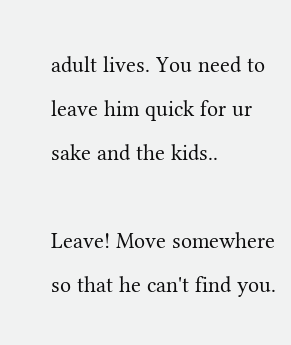adult lives. You need to leave him quick for ur sake and the kids..

Leave! Move somewhere so that he can't find you.